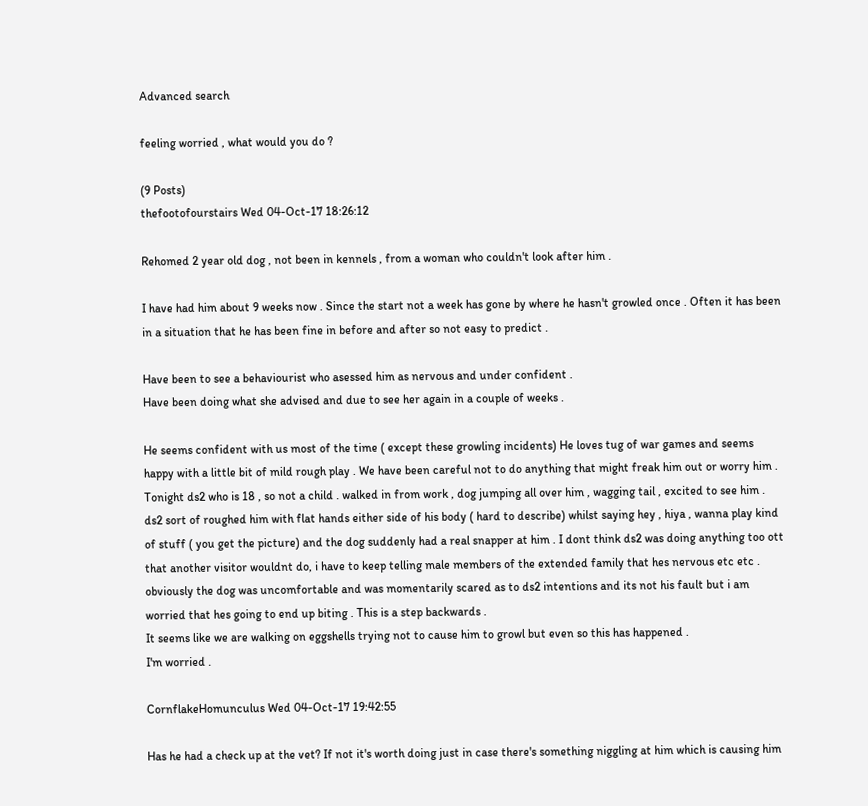Advanced search

feeling worried , what would you do ?

(9 Posts)
thefootofourstairs Wed 04-Oct-17 18:26:12

Rehomed 2 year old dog , not been in kennels , from a woman who couldn't look after him .

I have had him about 9 weeks now . Since the start not a week has gone by where he hasn't growled once . Often it has been in a situation that he has been fine in before and after so not easy to predict .

Have been to see a behaviourist who asessed him as nervous and under confident .
Have been doing what she advised and due to see her again in a couple of weeks .

He seems confident with us most of the time ( except these growling incidents) He loves tug of war games and seems happy with a little bit of mild rough play . We have been careful not to do anything that might freak him out or worry him .
Tonight ds2 who is 18 , so not a child . walked in from work , dog jumping all over him , wagging tail , excited to see him . ds2 sort of roughed him with flat hands either side of his body ( hard to describe) whilst saying hey , hiya , wanna play kind of stuff ( you get the picture) and the dog suddenly had a real snapper at him . I dont think ds2 was doing anything too ott that another visitor wouldnt do, i have to keep telling male members of the extended family that hes nervous etc etc . obviously the dog was uncomfortable and was momentarily scared as to ds2 intentions and its not his fault but i am worried that hes going to end up biting . This is a step backwards .
It seems like we are walking on eggshells trying not to cause him to growl but even so this has happened .
I'm worried .

CornflakeHomunculus Wed 04-Oct-17 19:42:55

Has he had a check up at the vet? If not it's worth doing just in case there's something niggling at him which is causing him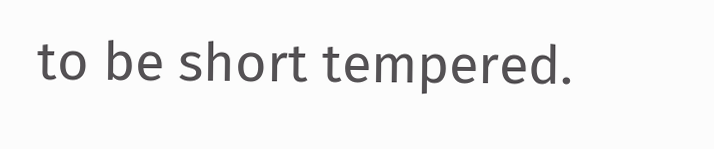to be short tempered.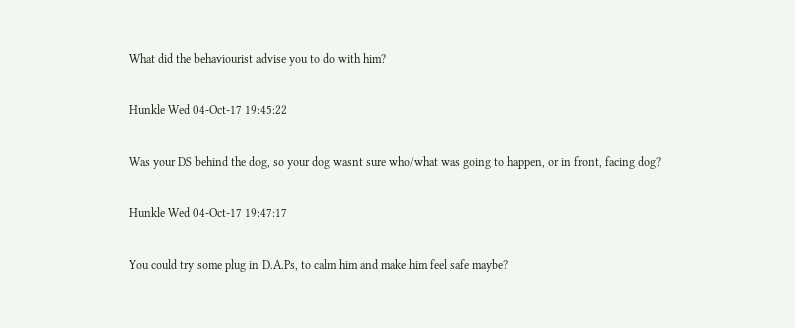What did the behaviourist advise you to do with him?

Hunkle Wed 04-Oct-17 19:45:22

Was your DS behind the dog, so your dog wasnt sure who/what was going to happen, or in front, facing dog?

Hunkle Wed 04-Oct-17 19:47:17

You could try some plug in D.A.Ps, to calm him and make him feel safe maybe?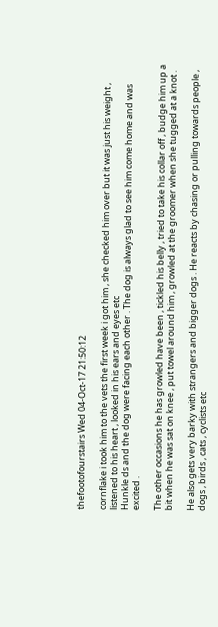thefootofourstairs Wed 04-Oct-17 21:50:12

cornflake i took him to the vets the first week i got him , she checked him over but it was just his weight , listened to his heart , looked in his ears and eyes etc
Hunkle ds and the dog were facing each other . The dog is always glad to see him come home and was excited .

The other occasions he has growled have been , tickled his belly , tried to take his collar off , budge him up a bit when he was sat on knee , put towel around him , growled at the groomer when she tugged at a knot .

He also gets very barky with strangers and bigger dogs . He reacts by chasing or pulling towards people , dogs , birds , cats , cyclists etc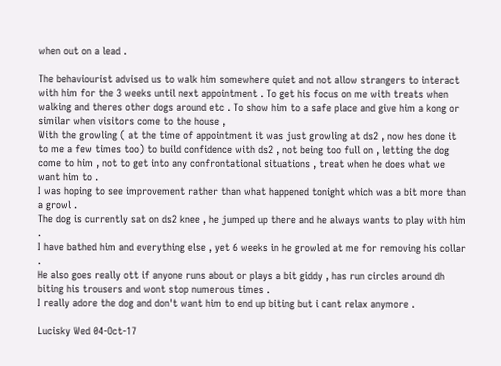when out on a lead .

The behaviourist advised us to walk him somewhere quiet and not allow strangers to interact with him for the 3 weeks until next appointment . To get his focus on me with treats when walking and theres other dogs around etc . To show him to a safe place and give him a kong or similar when visitors come to the house ,
With the growling ( at the time of appointment it was just growling at ds2 , now hes done it to me a few times too) to build confidence with ds2 , not being too full on , letting the dog come to him , not to get into any confrontational situations , treat when he does what we want him to .
I was hoping to see improvement rather than what happened tonight which was a bit more than a growl .
The dog is currently sat on ds2 knee , he jumped up there and he always wants to play with him .
I have bathed him and everything else , yet 6 weeks in he growled at me for removing his collar .
He also goes really ott if anyone runs about or plays a bit giddy , has run circles around dh biting his trousers and wont stop numerous times .
I really adore the dog and don't want him to end up biting but i cant relax anymore .

Lucisky Wed 04-Oct-17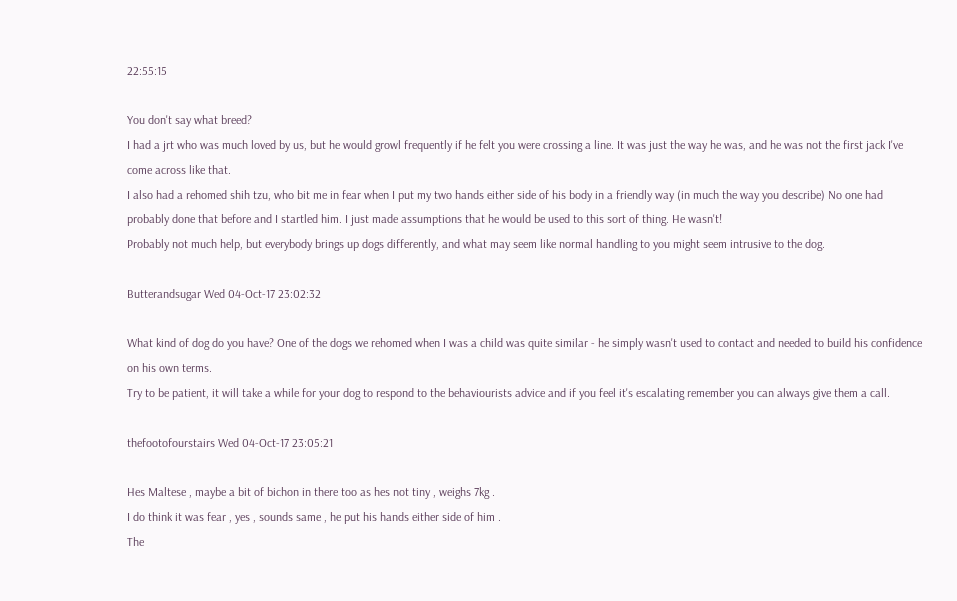22:55:15

You don't say what breed?
I had a jrt who was much loved by us, but he would growl frequently if he felt you were crossing a line. It was just the way he was, and he was not the first jack I've come across like that.
I also had a rehomed shih tzu, who bit me in fear when I put my two hands either side of his body in a friendly way (in much the way you describe) No one had probably done that before and I startled him. I just made assumptions that he would be used to this sort of thing. He wasn't!
Probably not much help, but everybody brings up dogs differently, and what may seem like normal handling to you might seem intrusive to the dog.

Butterandsugar Wed 04-Oct-17 23:02:32

What kind of dog do you have? One of the dogs we rehomed when I was a child was quite similar - he simply wasn't used to contact and needed to build his confidence on his own terms.
Try to be patient, it will take a while for your dog to respond to the behaviourists advice and if you feel it's escalating remember you can always give them a call.

thefootofourstairs Wed 04-Oct-17 23:05:21

Hes Maltese , maybe a bit of bichon in there too as hes not tiny , weighs 7kg .
I do think it was fear , yes , sounds same , he put his hands either side of him .
The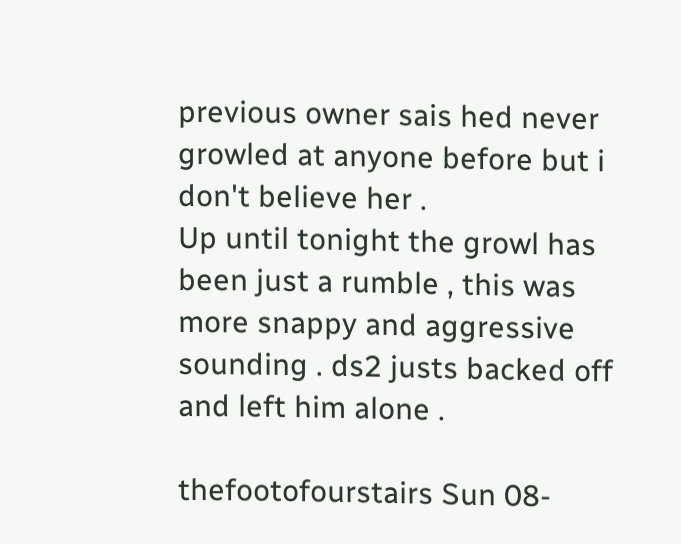previous owner sais hed never growled at anyone before but i don't believe her .
Up until tonight the growl has been just a rumble , this was more snappy and aggressive sounding . ds2 justs backed off and left him alone .

thefootofourstairs Sun 08-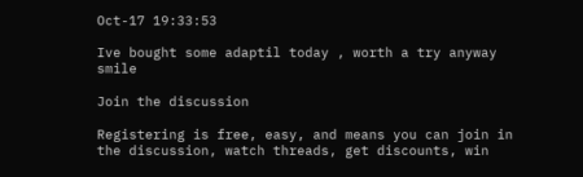Oct-17 19:33:53

Ive bought some adaptil today , worth a try anyway smile

Join the discussion

Registering is free, easy, and means you can join in the discussion, watch threads, get discounts, win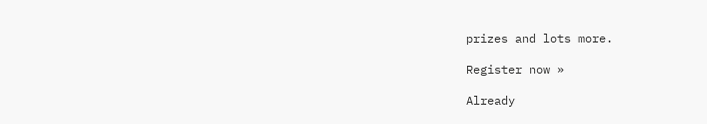prizes and lots more.

Register now »

Already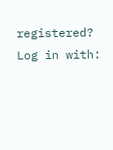registered? Log in with: